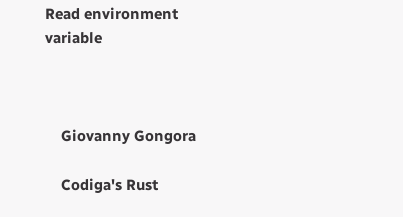Read environment variable



    Giovanny Gongora

    Codiga's Rust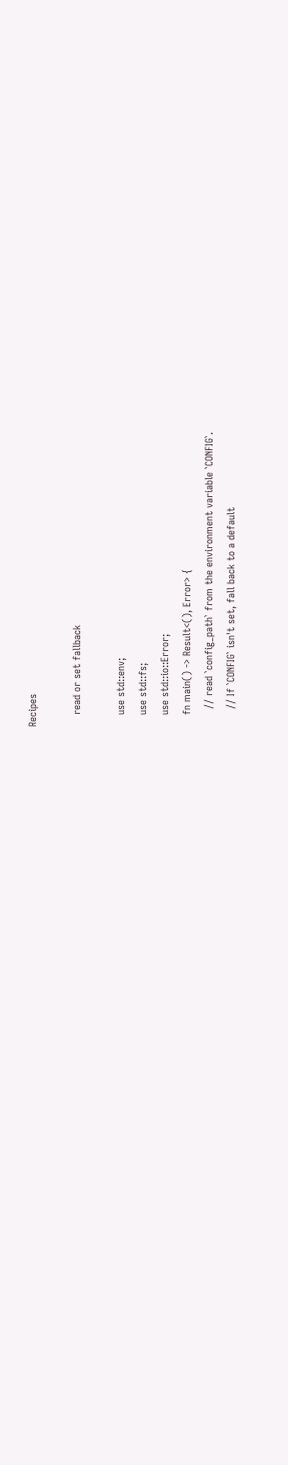Recipes

    read or set fallback

    use std::env;
    use std::fs;
    use std::io::Error;
    fn main() -> Result<(), Error> {
      // read `config_path` from the environment variable `CONFIG`.
      // If `CONFIG` isn't set, fall back to a default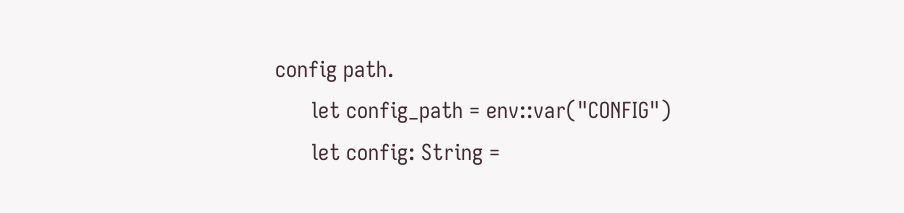config path.
      let config_path = env::var("CONFIG")
      let config: String =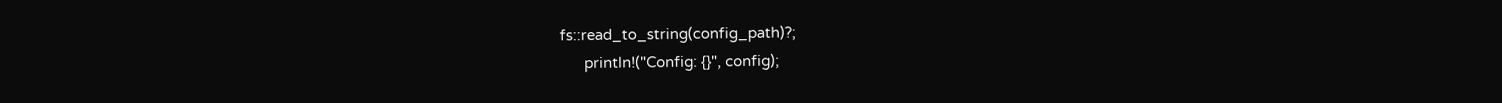fs::read_to_string(config_path)?;
      println!("Config: {}", config);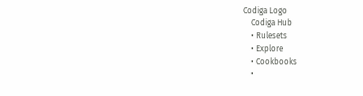Codiga Logo
    Codiga Hub
    • Rulesets
    • Explore
    • Cookbooks
    •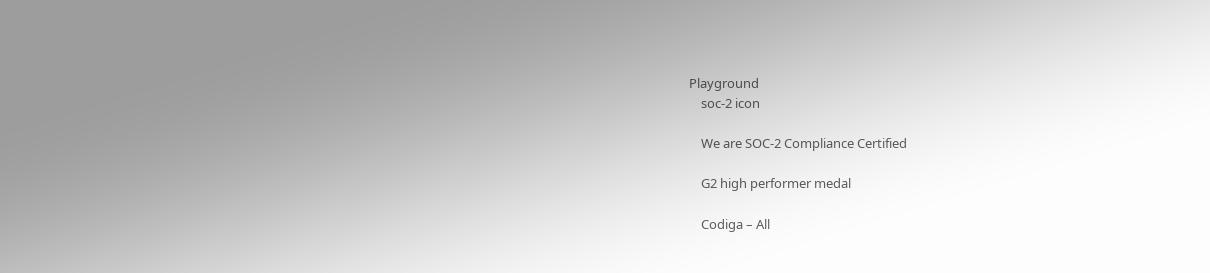Playground
    soc-2 icon

    We are SOC-2 Compliance Certified

    G2 high performer medal

    Codiga – All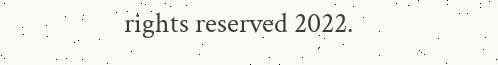rights reserved 2022.